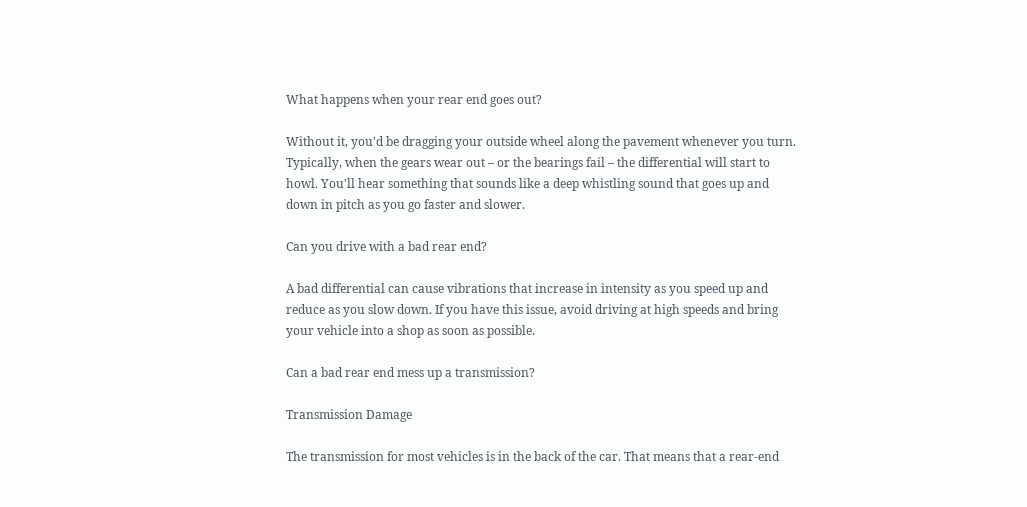What happens when your rear end goes out?

Without it, you'd be dragging your outside wheel along the pavement whenever you turn. Typically, when the gears wear out – or the bearings fail – the differential will start to howl. You'll hear something that sounds like a deep whistling sound that goes up and down in pitch as you go faster and slower.

Can you drive with a bad rear end?

A bad differential can cause vibrations that increase in intensity as you speed up and reduce as you slow down. If you have this issue, avoid driving at high speeds and bring your vehicle into a shop as soon as possible.

Can a bad rear end mess up a transmission?

Transmission Damage

The transmission for most vehicles is in the back of the car. That means that a rear-end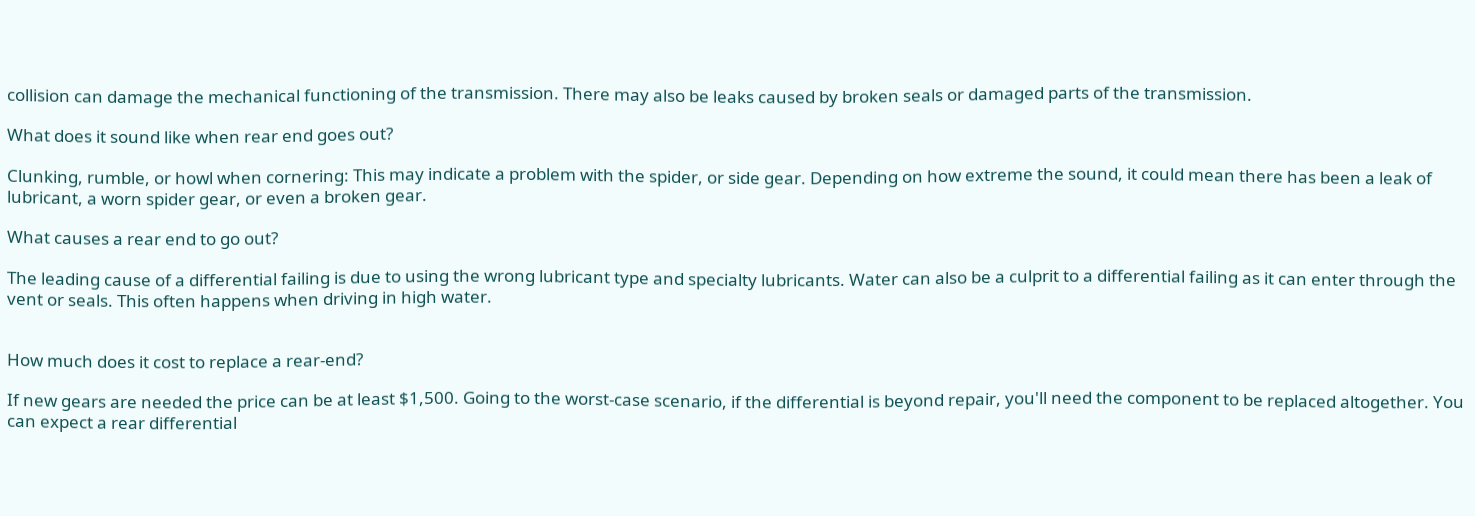collision can damage the mechanical functioning of the transmission. There may also be leaks caused by broken seals or damaged parts of the transmission.

What does it sound like when rear end goes out?

Clunking, rumble, or howl when cornering: This may indicate a problem with the spider, or side gear. Depending on how extreme the sound, it could mean there has been a leak of lubricant, a worn spider gear, or even a broken gear.

What causes a rear end to go out?

The leading cause of a differential failing is due to using the wrong lubricant type and specialty lubricants. Water can also be a culprit to a differential failing as it can enter through the vent or seals. This often happens when driving in high water.


How much does it cost to replace a rear-end?

If new gears are needed the price can be at least $1,500. Going to the worst-case scenario, if the differential is beyond repair, you'll need the component to be replaced altogether. You can expect a rear differential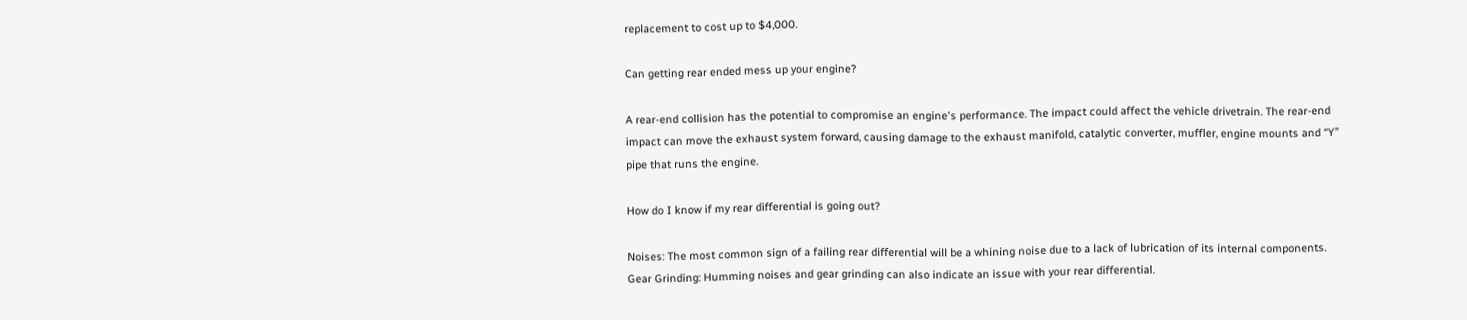replacement to cost up to $4,000.

Can getting rear ended mess up your engine?

A rear-end collision has the potential to compromise an engine's performance. The impact could affect the vehicle drivetrain. The rear-end impact can move the exhaust system forward, causing damage to the exhaust manifold, catalytic converter, muffler, engine mounts and “Y” pipe that runs the engine.

How do I know if my rear differential is going out?

Noises: The most common sign of a failing rear differential will be a whining noise due to a lack of lubrication of its internal components. Gear Grinding: Humming noises and gear grinding can also indicate an issue with your rear differential.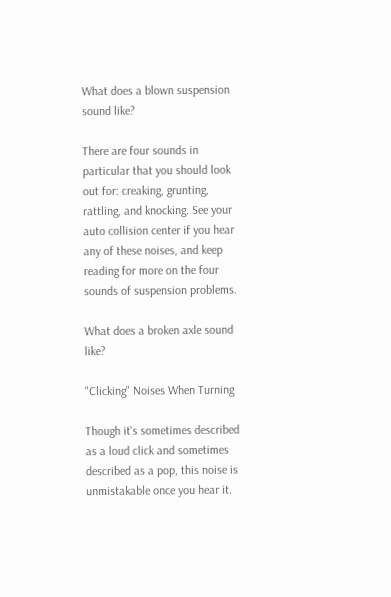What does a blown suspension sound like?

There are four sounds in particular that you should look out for: creaking, grunting, rattling, and knocking. See your auto collision center if you hear any of these noises, and keep reading for more on the four sounds of suspension problems.

What does a broken axle sound like?

"Clicking" Noises When Turning

Though it's sometimes described as a loud click and sometimes described as a pop, this noise is unmistakable once you hear it.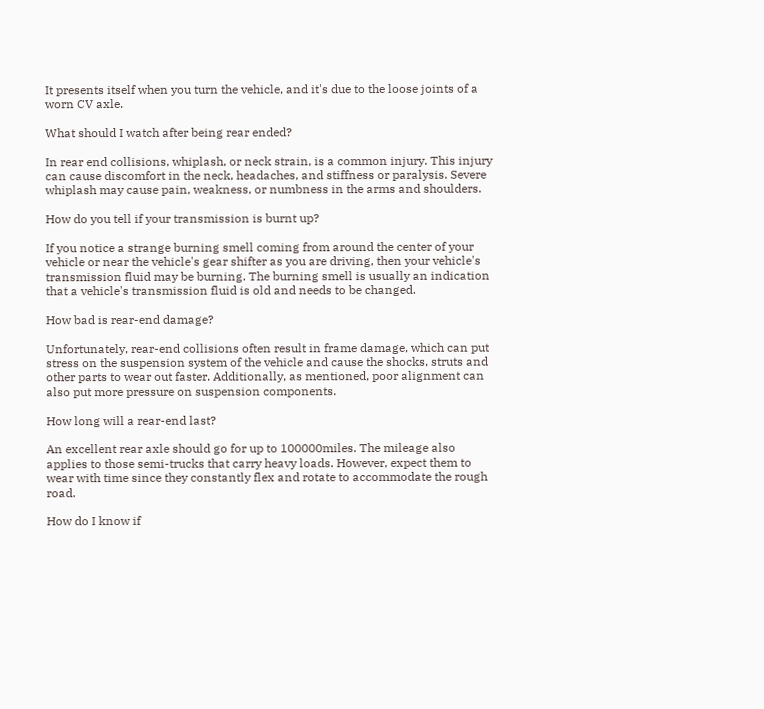It presents itself when you turn the vehicle, and it's due to the loose joints of a worn CV axle.

What should I watch after being rear ended?

In rear end collisions, whiplash, or neck strain, is a common injury. This injury can cause discomfort in the neck, headaches, and stiffness or paralysis. Severe whiplash may cause pain, weakness, or numbness in the arms and shoulders.

How do you tell if your transmission is burnt up?

If you notice a strange burning smell coming from around the center of your vehicle or near the vehicle's gear shifter as you are driving, then your vehicle's transmission fluid may be burning. The burning smell is usually an indication that a vehicle's transmission fluid is old and needs to be changed.

How bad is rear-end damage?

Unfortunately, rear-end collisions often result in frame damage, which can put stress on the suspension system of the vehicle and cause the shocks, struts and other parts to wear out faster. Additionally, as mentioned, poor alignment can also put more pressure on suspension components.

How long will a rear-end last?

An excellent rear axle should go for up to 100000miles. The mileage also applies to those semi-trucks that carry heavy loads. However, expect them to wear with time since they constantly flex and rotate to accommodate the rough road.

How do I know if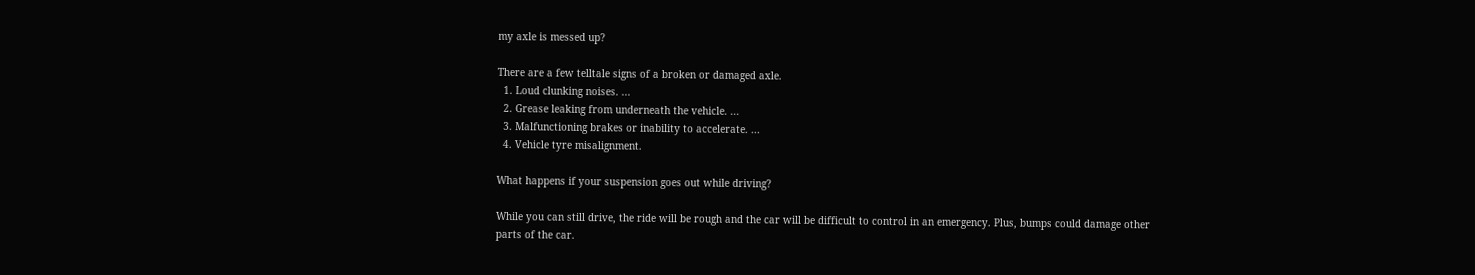my axle is messed up?

There are a few telltale signs of a broken or damaged axle.
  1. Loud clunking noises. ...
  2. Grease leaking from underneath the vehicle. ...
  3. Malfunctioning brakes or inability to accelerate. ...
  4. Vehicle tyre misalignment.

What happens if your suspension goes out while driving?

While you can still drive, the ride will be rough and the car will be difficult to control in an emergency. Plus, bumps could damage other parts of the car.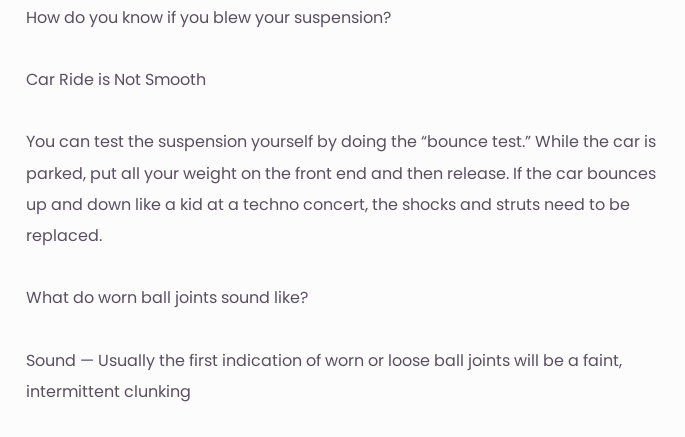How do you know if you blew your suspension?

Car Ride is Not Smooth

You can test the suspension yourself by doing the “bounce test.” While the car is parked, put all your weight on the front end and then release. If the car bounces up and down like a kid at a techno concert, the shocks and struts need to be replaced.

What do worn ball joints sound like?

Sound — Usually the first indication of worn or loose ball joints will be a faint, intermittent clunking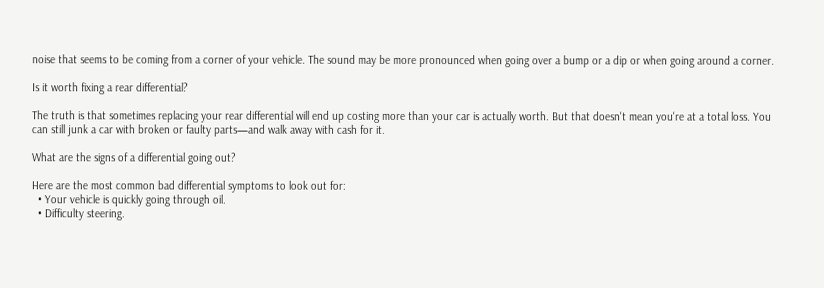noise that seems to be coming from a corner of your vehicle. The sound may be more pronounced when going over a bump or a dip or when going around a corner.

Is it worth fixing a rear differential?

The truth is that sometimes replacing your rear differential will end up costing more than your car is actually worth. But that doesn't mean you're at a total loss. You can still junk a car with broken or faulty parts—and walk away with cash for it.

What are the signs of a differential going out?

Here are the most common bad differential symptoms to look out for:
  • Your vehicle is quickly going through oil.
  • Difficulty steering.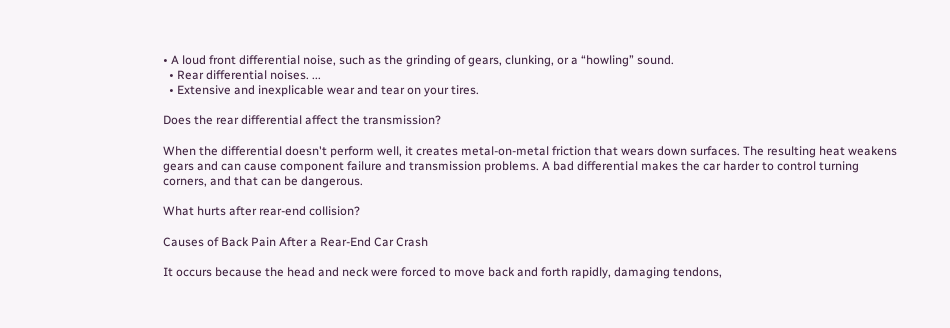• A loud front differential noise, such as the grinding of gears, clunking, or a “howling” sound.
  • Rear differential noises. ...
  • Extensive and inexplicable wear and tear on your tires.

Does the rear differential affect the transmission?

When the differential doesn't perform well, it creates metal-on-metal friction that wears down surfaces. The resulting heat weakens gears and can cause component failure and transmission problems. A bad differential makes the car harder to control turning corners, and that can be dangerous.

What hurts after rear-end collision?

Causes of Back Pain After a Rear-End Car Crash

It occurs because the head and neck were forced to move back and forth rapidly, damaging tendons,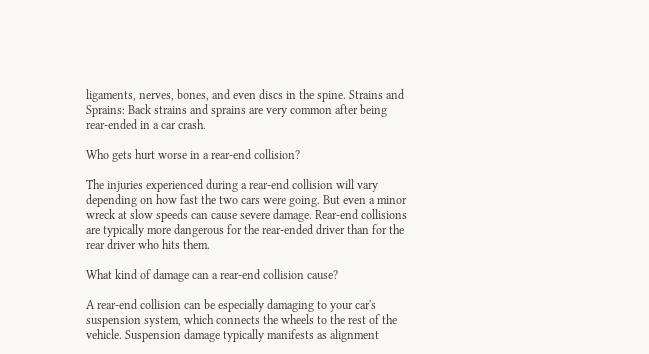ligaments, nerves, bones, and even discs in the spine. Strains and Sprains: Back strains and sprains are very common after being rear-ended in a car crash.

Who gets hurt worse in a rear-end collision?

The injuries experienced during a rear-end collision will vary depending on how fast the two cars were going. But even a minor wreck at slow speeds can cause severe damage. Rear-end collisions are typically more dangerous for the rear-ended driver than for the rear driver who hits them.

What kind of damage can a rear-end collision cause?

A rear-end collision can be especially damaging to your car's suspension system, which connects the wheels to the rest of the vehicle. Suspension damage typically manifests as alignment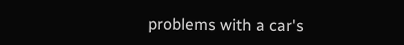problems with a car's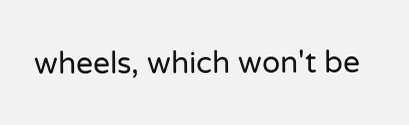wheels, which won't be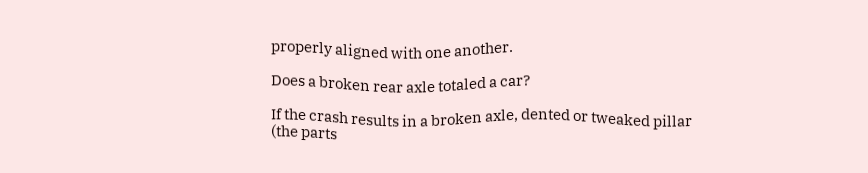properly aligned with one another.

Does a broken rear axle totaled a car?

If the crash results in a broken axle, dented or tweaked pillar (the parts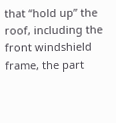that “hold up” the roof, including the front windshield frame, the part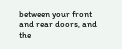between your front and rear doors, and the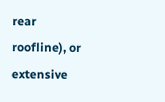rear roofline), or extensive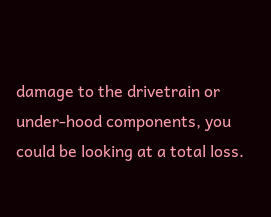damage to the drivetrain or under-hood components, you could be looking at a total loss.